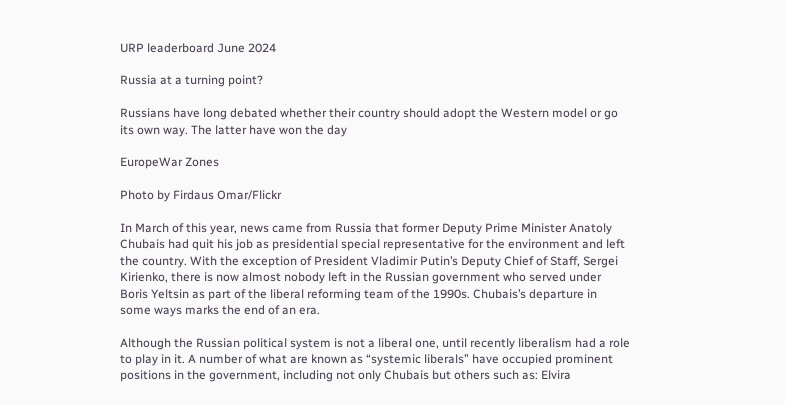URP leaderboard June 2024

Russia at a turning point?

Russians have long debated whether their country should adopt the Western model or go its own way. The latter have won the day

EuropeWar Zones

Photo by Firdaus Omar/Flickr

In March of this year, news came from Russia that former Deputy Prime Minister Anatoly Chubais had quit his job as presidential special representative for the environment and left the country. With the exception of President Vladimir Putin’s Deputy Chief of Staff, Sergei Kirienko, there is now almost nobody left in the Russian government who served under Boris Yeltsin as part of the liberal reforming team of the 1990s. Chubais’s departure in some ways marks the end of an era.

Although the Russian political system is not a liberal one, until recently liberalism had a role to play in it. A number of what are known as “systemic liberals” have occupied prominent positions in the government, including not only Chubais but others such as: Elvira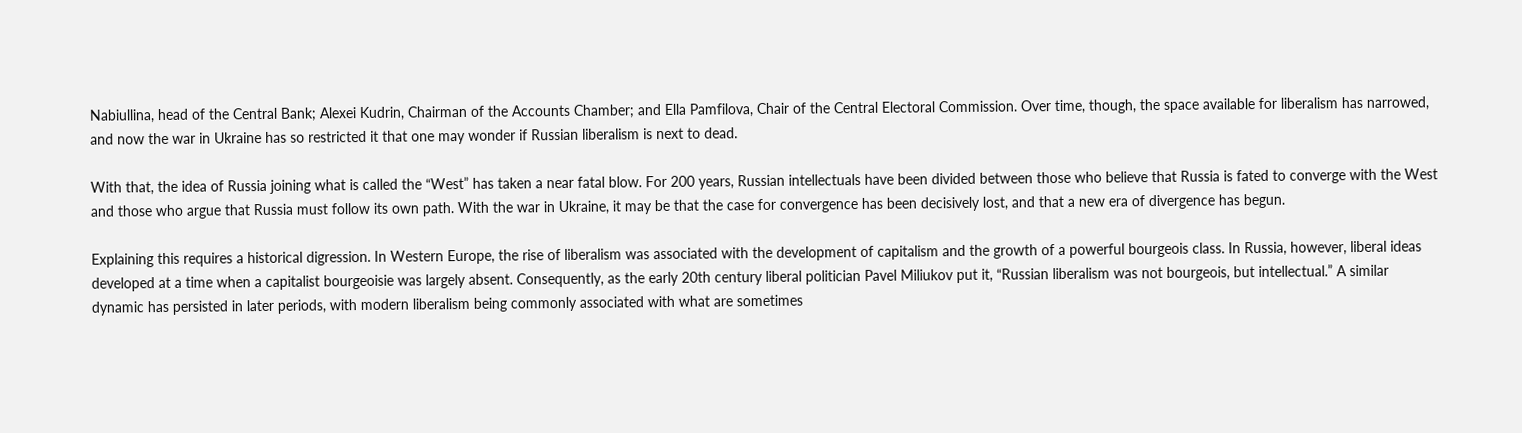Nabiullina, head of the Central Bank; Alexei Kudrin, Chairman of the Accounts Chamber; and Ella Pamfilova, Chair of the Central Electoral Commission. Over time, though, the space available for liberalism has narrowed, and now the war in Ukraine has so restricted it that one may wonder if Russian liberalism is next to dead.

With that, the idea of Russia joining what is called the “West” has taken a near fatal blow. For 200 years, Russian intellectuals have been divided between those who believe that Russia is fated to converge with the West and those who argue that Russia must follow its own path. With the war in Ukraine, it may be that the case for convergence has been decisively lost, and that a new era of divergence has begun.

Explaining this requires a historical digression. In Western Europe, the rise of liberalism was associated with the development of capitalism and the growth of a powerful bourgeois class. In Russia, however, liberal ideas developed at a time when a capitalist bourgeoisie was largely absent. Consequently, as the early 20th century liberal politician Pavel Miliukov put it, “Russian liberalism was not bourgeois, but intellectual.” A similar dynamic has persisted in later periods, with modern liberalism being commonly associated with what are sometimes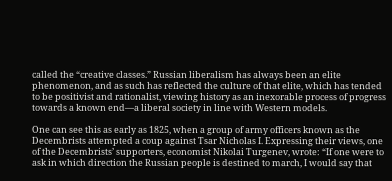called the “creative classes.” Russian liberalism has always been an elite phenomenon, and as such has reflected the culture of that elite, which has tended to be positivist and rationalist, viewing history as an inexorable process of progress towards a known end—a liberal society in line with Western models.

One can see this as early as 1825, when a group of army officers known as the Decembrists attempted a coup against Tsar Nicholas I. Expressing their views, one of the Decembrists’ supporters, economist Nikolai Turgenev, wrote: “If one were to ask in which direction the Russian people is destined to march, I would say that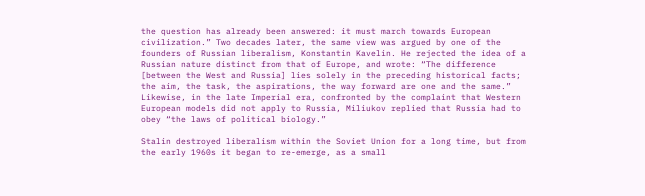the question has already been answered: it must march towards European civilization.” Two decades later, the same view was argued by one of the founders of Russian liberalism, Konstantin Kavelin. He rejected the idea of a Russian nature distinct from that of Europe, and wrote: “The difference [between the West and Russia] lies solely in the preceding historical facts; the aim, the task, the aspirations, the way forward are one and the same.” Likewise, in the late Imperial era, confronted by the complaint that Western European models did not apply to Russia, Miliukov replied that Russia had to obey “the laws of political biology.”

Stalin destroyed liberalism within the Soviet Union for a long time, but from the early 1960s it began to re-emerge, as a small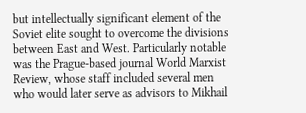but intellectually significant element of the Soviet elite sought to overcome the divisions between East and West. Particularly notable was the Prague-based journal World Marxist Review, whose staff included several men who would later serve as advisors to Mikhail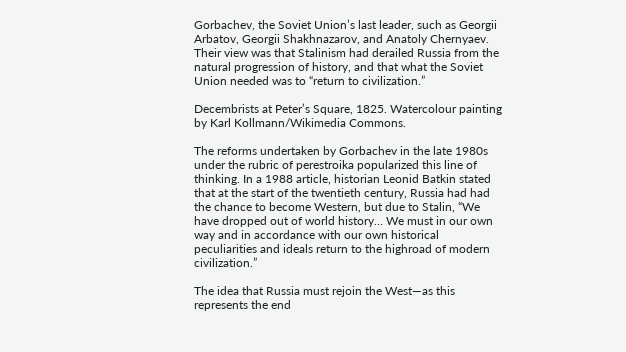Gorbachev, the Soviet Union’s last leader, such as Georgii Arbatov, Georgii Shakhnazarov, and Anatoly Chernyaev. Their view was that Stalinism had derailed Russia from the natural progression of history, and that what the Soviet Union needed was to “return to civilization.”

Decembrists at Peter’s Square, 1825. Watercolour painting by Karl Kollmann/Wikimedia Commons.

The reforms undertaken by Gorbachev in the late 1980s under the rubric of perestroika popularized this line of thinking. In a 1988 article, historian Leonid Batkin stated that at the start of the twentieth century, Russia had had the chance to become Western, but due to Stalin, “We have dropped out of world history… We must in our own way and in accordance with our own historical peculiarities and ideals return to the highroad of modern civilization.”

The idea that Russia must rejoin the West—as this represents the end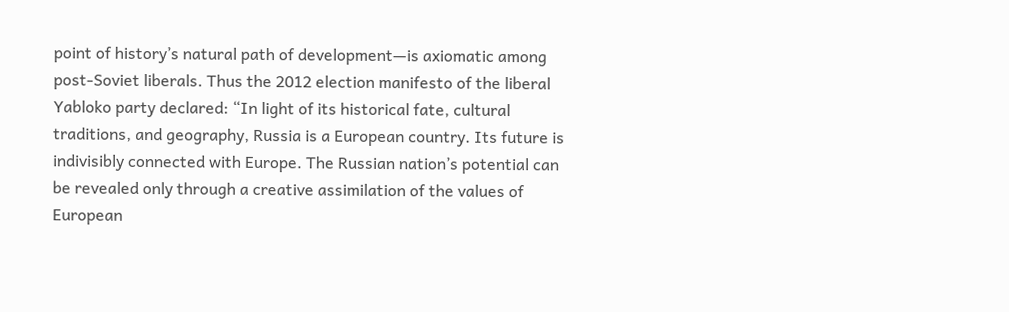point of history’s natural path of development—is axiomatic among post-Soviet liberals. Thus the 2012 election manifesto of the liberal Yabloko party declared: “In light of its historical fate, cultural traditions, and geography, Russia is a European country. Its future is indivisibly connected with Europe. The Russian nation’s potential can be revealed only through a creative assimilation of the values of European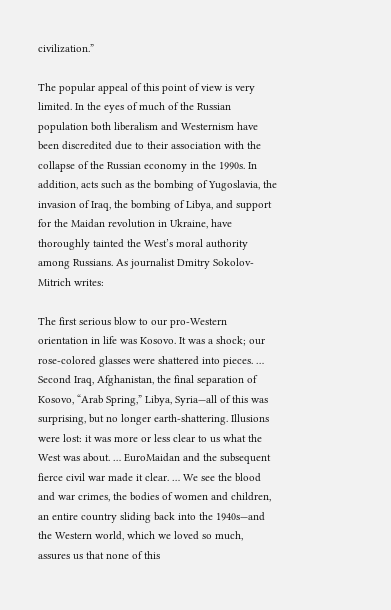civilization.”

The popular appeal of this point of view is very limited. In the eyes of much of the Russian population both liberalism and Westernism have been discredited due to their association with the collapse of the Russian economy in the 1990s. In addition, acts such as the bombing of Yugoslavia, the invasion of Iraq, the bombing of Libya, and support for the Maidan revolution in Ukraine, have thoroughly tainted the West’s moral authority among Russians. As journalist Dmitry Sokolov-Mitrich writes:

The first serious blow to our pro-Western orientation in life was Kosovo. It was a shock; our rose-colored glasses were shattered into pieces. … Second Iraq, Afghanistan, the final separation of Kosovo, “Arab Spring,” Libya, Syria—all of this was surprising, but no longer earth-shattering. Illusions were lost: it was more or less clear to us what the West was about. … EuroMaidan and the subsequent fierce civil war made it clear. … We see the blood and war crimes, the bodies of women and children, an entire country sliding back into the 1940s—and the Western world, which we loved so much, assures us that none of this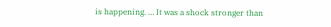is happening. … It was a shock stronger than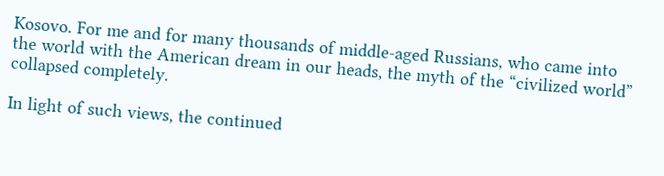Kosovo. For me and for many thousands of middle-aged Russians, who came into the world with the American dream in our heads, the myth of the “civilized world” collapsed completely.

In light of such views, the continued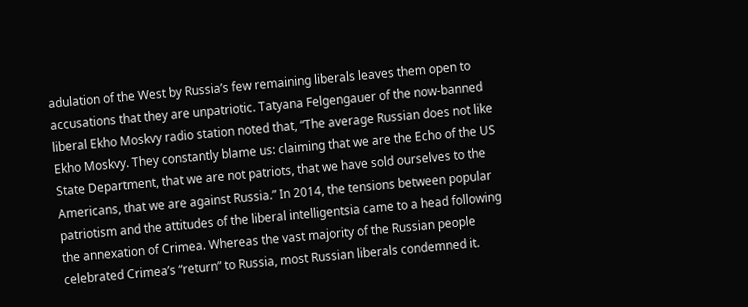adulation of the West by Russia’s few remaining liberals leaves them open to accusations that they are unpatriotic. Tatyana Felgengauer of the now-banned liberal Ekho Moskvy radio station noted that, “The average Russian does not like Ekho Moskvy. They constantly blame us: claiming that we are the Echo of the US State Department, that we are not patriots, that we have sold ourselves to the Americans, that we are against Russia.” In 2014, the tensions between popular patriotism and the attitudes of the liberal intelligentsia came to a head following the annexation of Crimea. Whereas the vast majority of the Russian people celebrated Crimea’s “return” to Russia, most Russian liberals condemned it.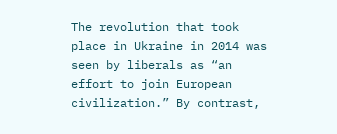The revolution that took place in Ukraine in 2014 was seen by liberals as “an effort to join European civilization.” By contrast,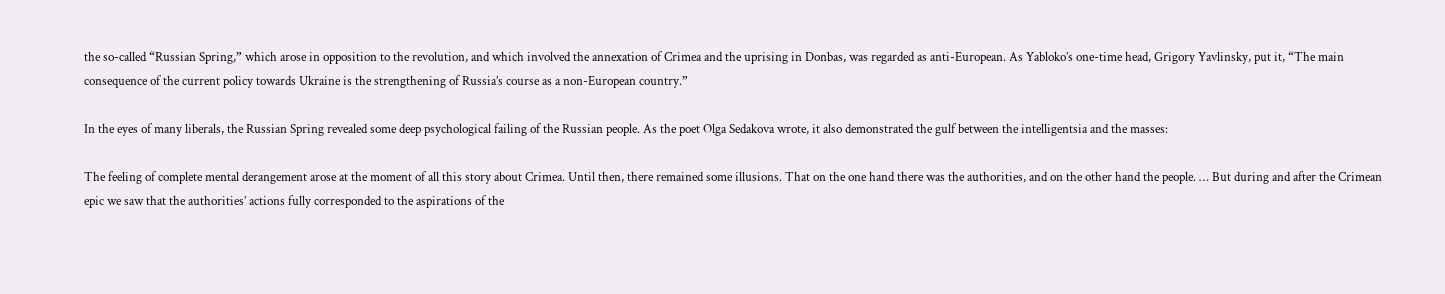the so-called “Russian Spring,” which arose in opposition to the revolution, and which involved the annexation of Crimea and the uprising in Donbas, was regarded as anti-European. As Yabloko’s one-time head, Grigory Yavlinsky, put it, “The main consequence of the current policy towards Ukraine is the strengthening of Russia’s course as a non-European country.”

In the eyes of many liberals, the Russian Spring revealed some deep psychological failing of the Russian people. As the poet Olga Sedakova wrote, it also demonstrated the gulf between the intelligentsia and the masses:

The feeling of complete mental derangement arose at the moment of all this story about Crimea. Until then, there remained some illusions. That on the one hand there was the authorities, and on the other hand the people. … But during and after the Crimean epic we saw that the authorities’ actions fully corresponded to the aspirations of the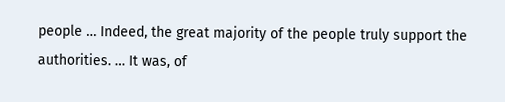people … Indeed, the great majority of the people truly support the authorities. … It was, of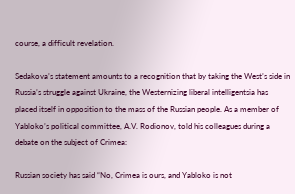course, a difficult revelation.

Sedakova’s statement amounts to a recognition that by taking the West’s side in Russia’s struggle against Ukraine, the Westernizing liberal intelligentsia has placed itself in opposition to the mass of the Russian people. As a member of Yabloko’s political committee, A.V. Rodionov, told his colleagues during a debate on the subject of Crimea:

Russian society has said “No, Crimea is ours, and Yabloko is not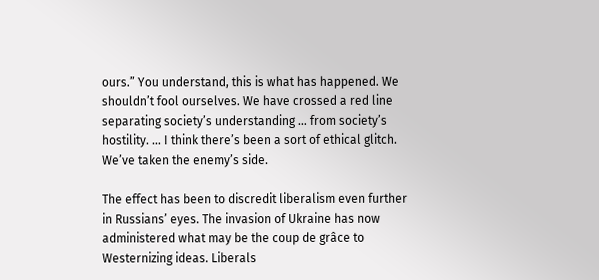ours.” You understand, this is what has happened. We shouldn’t fool ourselves. We have crossed a red line separating society’s understanding … from society’s hostility. … I think there’s been a sort of ethical glitch. We’ve taken the enemy’s side.

The effect has been to discredit liberalism even further in Russians’ eyes. The invasion of Ukraine has now administered what may be the coup de grâce to Westernizing ideas. Liberals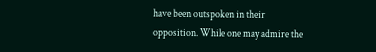have been outspoken in their opposition. While one may admire the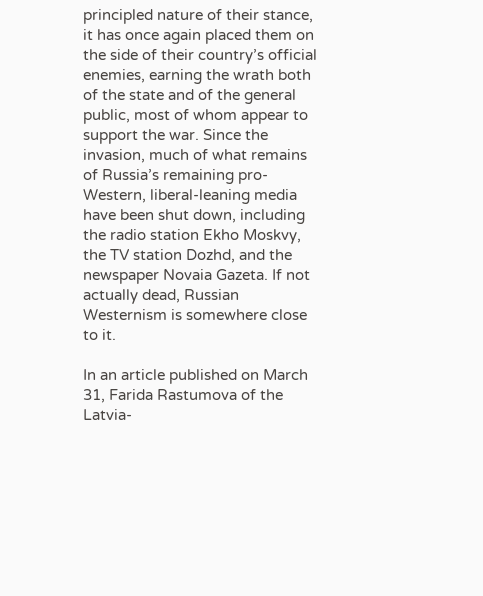principled nature of their stance, it has once again placed them on the side of their country’s official enemies, earning the wrath both of the state and of the general public, most of whom appear to support the war. Since the invasion, much of what remains of Russia’s remaining pro-Western, liberal-leaning media have been shut down, including the radio station Ekho Moskvy, the TV station Dozhd, and the newspaper Novaia Gazeta. If not actually dead, Russian Westernism is somewhere close to it.

In an article published on March 31, Farida Rastumova of the Latvia-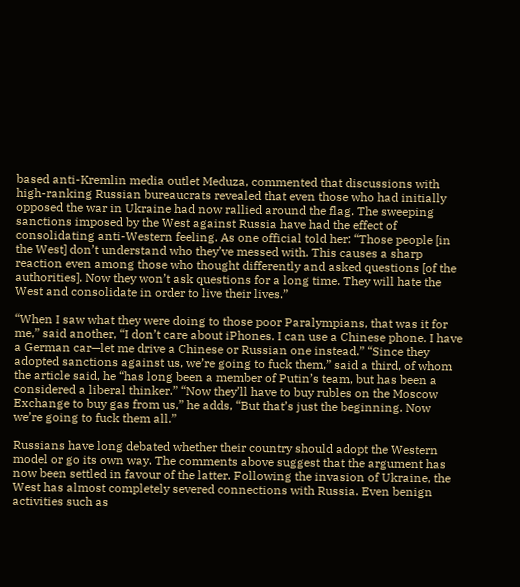based anti-Kremlin media outlet Meduza, commented that discussions with high-ranking Russian bureaucrats revealed that even those who had initially opposed the war in Ukraine had now rallied around the flag. The sweeping sanctions imposed by the West against Russia have had the effect of consolidating anti-Western feeling. As one official told her: “Those people [in the West] don’t understand who they’ve messed with. This causes a sharp reaction even among those who thought differently and asked questions [of the authorities]. Now they won’t ask questions for a long time. They will hate the West and consolidate in order to live their lives.”

“When I saw what they were doing to those poor Paralympians, that was it for me,” said another, “I don’t care about iPhones. I can use a Chinese phone. I have a German car—let me drive a Chinese or Russian one instead.” “Since they adopted sanctions against us, we’re going to fuck them,” said a third, of whom the article said, he “has long been a member of Putin’s team, but has been a considered a liberal thinker.” “Now they’ll have to buy rubles on the Moscow Exchange to buy gas from us,” he adds, “But that’s just the beginning. Now we’re going to fuck them all.”

Russians have long debated whether their country should adopt the Western model or go its own way. The comments above suggest that the argument has now been settled in favour of the latter. Following the invasion of Ukraine, the West has almost completely severed connections with Russia. Even benign activities such as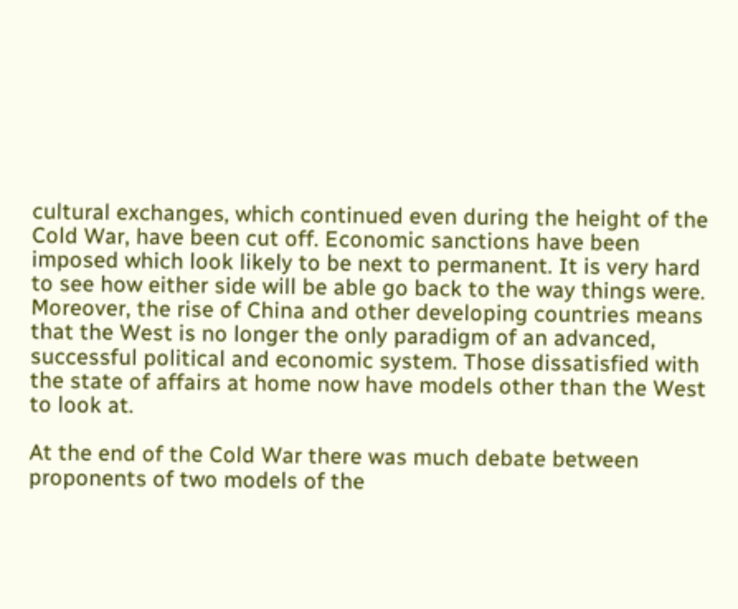cultural exchanges, which continued even during the height of the Cold War, have been cut off. Economic sanctions have been imposed which look likely to be next to permanent. It is very hard to see how either side will be able go back to the way things were. Moreover, the rise of China and other developing countries means that the West is no longer the only paradigm of an advanced, successful political and economic system. Those dissatisfied with the state of affairs at home now have models other than the West to look at.

At the end of the Cold War there was much debate between proponents of two models of the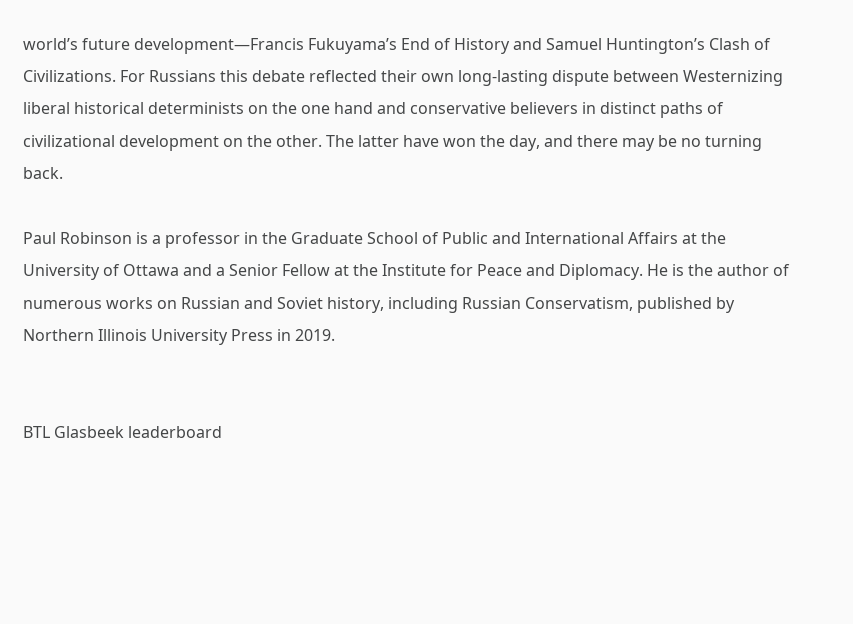world’s future development—Francis Fukuyama’s End of History and Samuel Huntington’s Clash of Civilizations. For Russians this debate reflected their own long-lasting dispute between Westernizing liberal historical determinists on the one hand and conservative believers in distinct paths of civilizational development on the other. The latter have won the day, and there may be no turning back.

Paul Robinson is a professor in the Graduate School of Public and International Affairs at the University of Ottawa and a Senior Fellow at the Institute for Peace and Diplomacy. He is the author of numerous works on Russian and Soviet history, including Russian Conservatism, published by Northern Illinois University Press in 2019.


BTL Glasbeek leaderboard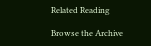Related Reading

Browse the Archive